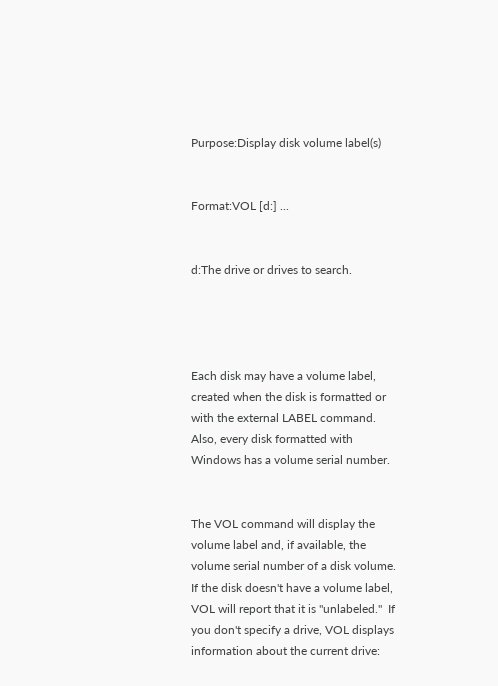Purpose:Display disk volume label(s)


Format:VOL [d:] ...


d:The drive or drives to search.




Each disk may have a volume label, created when the disk is formatted or with the external LABEL command. Also, every disk formatted with Windows has a volume serial number.


The VOL command will display the volume label and, if available, the volume serial number of a disk volume. If the disk doesn't have a volume label, VOL will report that it is "unlabeled."  If you don't specify a drive, VOL displays information about the current drive: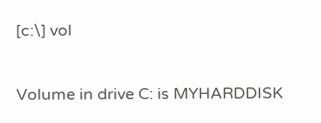[c:\] vol

Volume in drive C: is MYHARDDISK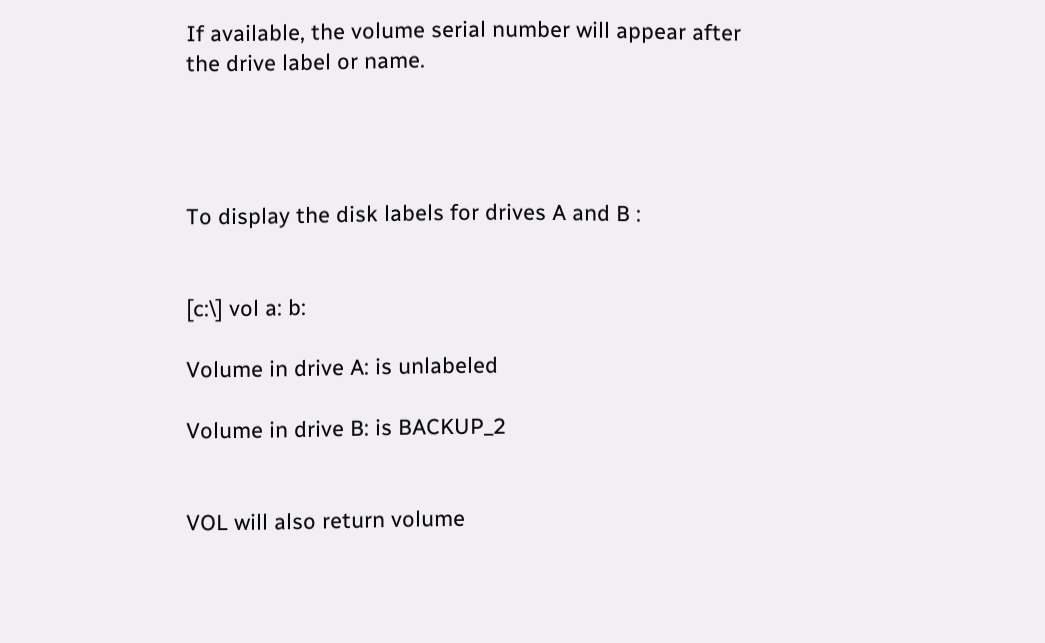If available, the volume serial number will appear after the drive label or name.




To display the disk labels for drives A and B :


[c:\] vol a: b:

Volume in drive A: is unlabeled

Volume in drive B: is BACKUP_2


VOL will also return volume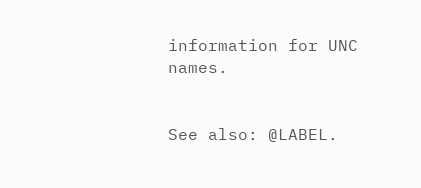information for UNC names.


See also: @LABEL.